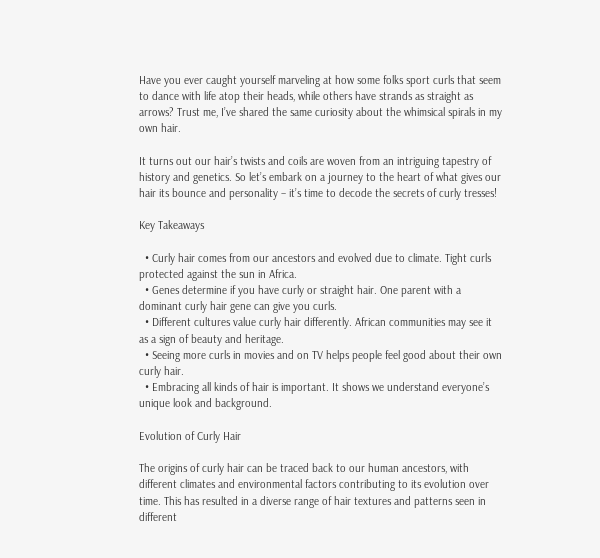Have you ever caught yourself marveling at how some folks sport curls that seem to dance with life atop their heads, while others have strands as straight as arrows? Trust me, I’ve shared the same curiosity about the whimsical spirals in my own hair.

It turns out our hair’s twists and coils are woven from an intriguing tapestry of history and genetics. So let’s embark on a journey to the heart of what gives our hair its bounce and personality – it’s time to decode the secrets of curly tresses!

Key Takeaways

  • Curly hair comes from our ancestors and evolved due to climate. Tight curls protected against the sun in Africa.
  • Genes determine if you have curly or straight hair. One parent with a dominant curly hair gene can give you curls.
  • Different cultures value curly hair differently. African communities may see it as a sign of beauty and heritage.
  • Seeing more curls in movies and on TV helps people feel good about their own curly hair.
  • Embracing all kinds of hair is important. It shows we understand everyone’s unique look and background.

Evolution of Curly Hair

The origins of curly hair can be traced back to our human ancestors, with different climates and environmental factors contributing to its evolution over time. This has resulted in a diverse range of hair textures and patterns seen in different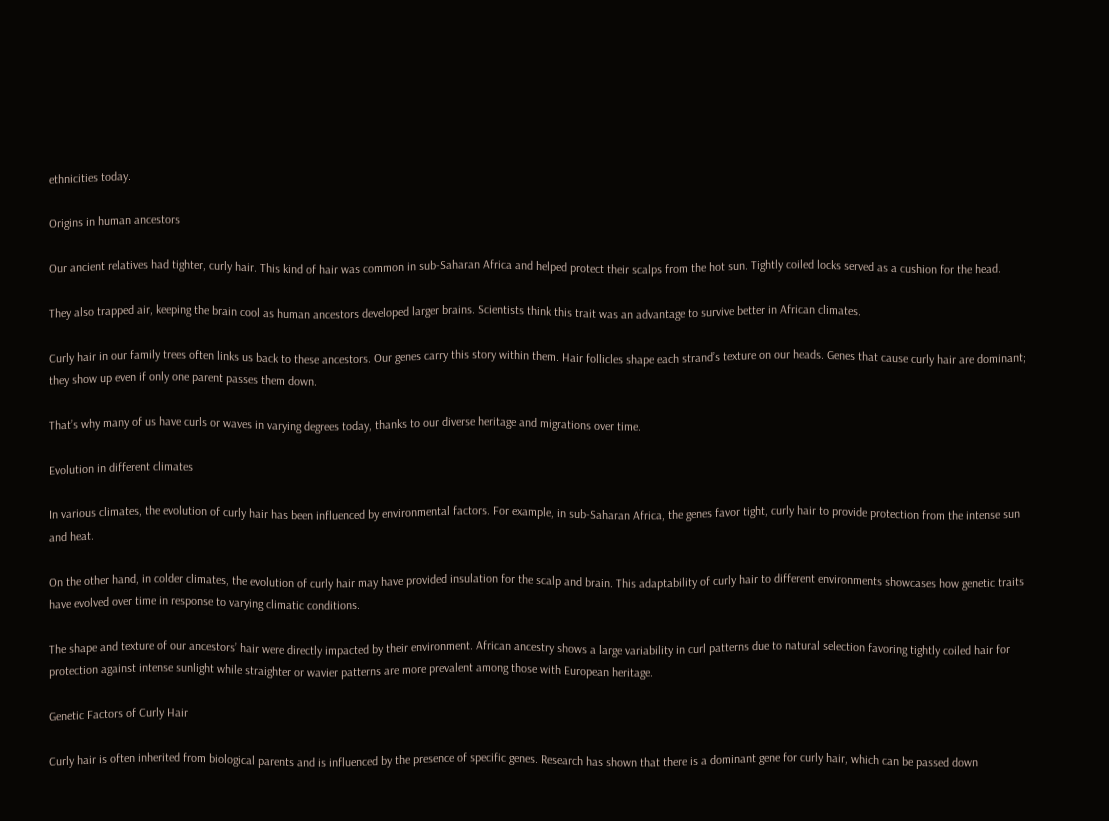ethnicities today.

Origins in human ancestors

Our ancient relatives had tighter, curly hair. This kind of hair was common in sub-Saharan Africa and helped protect their scalps from the hot sun. Tightly coiled locks served as a cushion for the head.

They also trapped air, keeping the brain cool as human ancestors developed larger brains. Scientists think this trait was an advantage to survive better in African climates.

Curly hair in our family trees often links us back to these ancestors. Our genes carry this story within them. Hair follicles shape each strand’s texture on our heads. Genes that cause curly hair are dominant; they show up even if only one parent passes them down.

That’s why many of us have curls or waves in varying degrees today, thanks to our diverse heritage and migrations over time.

Evolution in different climates

In various climates, the evolution of curly hair has been influenced by environmental factors. For example, in sub-Saharan Africa, the genes favor tight, curly hair to provide protection from the intense sun and heat.

On the other hand, in colder climates, the evolution of curly hair may have provided insulation for the scalp and brain. This adaptability of curly hair to different environments showcases how genetic traits have evolved over time in response to varying climatic conditions.

The shape and texture of our ancestors’ hair were directly impacted by their environment. African ancestry shows a large variability in curl patterns due to natural selection favoring tightly coiled hair for protection against intense sunlight while straighter or wavier patterns are more prevalent among those with European heritage.

Genetic Factors of Curly Hair

Curly hair is often inherited from biological parents and is influenced by the presence of specific genes. Research has shown that there is a dominant gene for curly hair, which can be passed down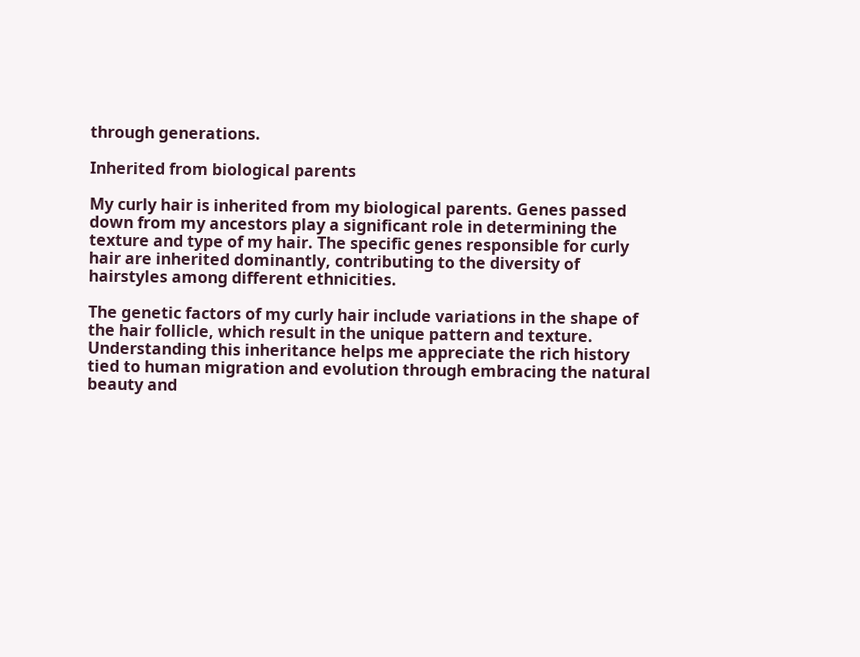through generations.

Inherited from biological parents

My curly hair is inherited from my biological parents. Genes passed down from my ancestors play a significant role in determining the texture and type of my hair. The specific genes responsible for curly hair are inherited dominantly, contributing to the diversity of hairstyles among different ethnicities.

The genetic factors of my curly hair include variations in the shape of the hair follicle, which result in the unique pattern and texture. Understanding this inheritance helps me appreciate the rich history tied to human migration and evolution through embracing the natural beauty and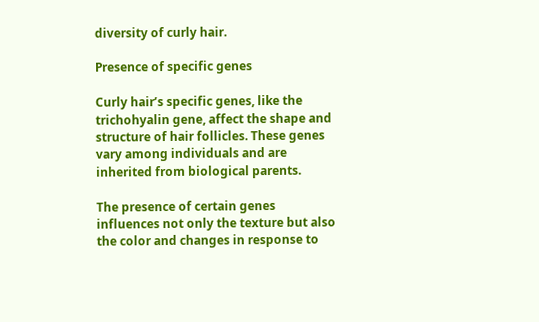diversity of curly hair.

Presence of specific genes

Curly hair’s specific genes, like the trichohyalin gene, affect the shape and structure of hair follicles. These genes vary among individuals and are inherited from biological parents.

The presence of certain genes influences not only the texture but also the color and changes in response to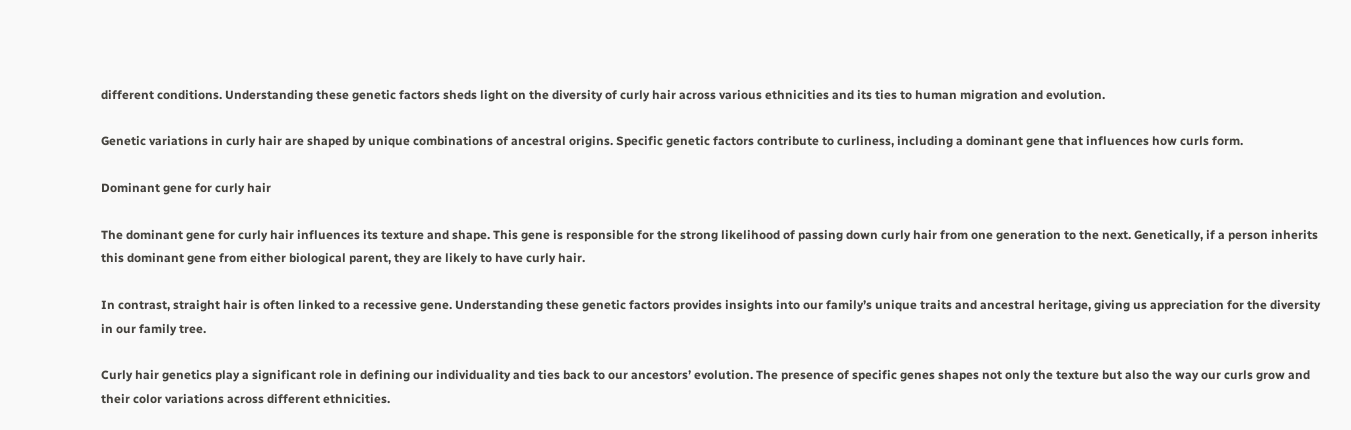different conditions. Understanding these genetic factors sheds light on the diversity of curly hair across various ethnicities and its ties to human migration and evolution.

Genetic variations in curly hair are shaped by unique combinations of ancestral origins. Specific genetic factors contribute to curliness, including a dominant gene that influences how curls form.

Dominant gene for curly hair

The dominant gene for curly hair influences its texture and shape. This gene is responsible for the strong likelihood of passing down curly hair from one generation to the next. Genetically, if a person inherits this dominant gene from either biological parent, they are likely to have curly hair.

In contrast, straight hair is often linked to a recessive gene. Understanding these genetic factors provides insights into our family’s unique traits and ancestral heritage, giving us appreciation for the diversity in our family tree.

Curly hair genetics play a significant role in defining our individuality and ties back to our ancestors’ evolution. The presence of specific genes shapes not only the texture but also the way our curls grow and their color variations across different ethnicities.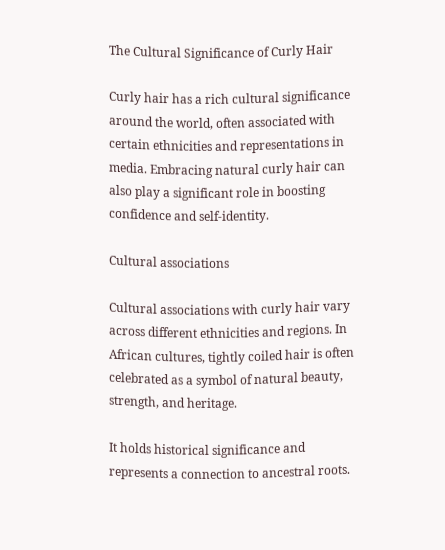The Cultural Significance of Curly Hair

Curly hair has a rich cultural significance around the world, often associated with certain ethnicities and representations in media. Embracing natural curly hair can also play a significant role in boosting confidence and self-identity.

Cultural associations

Cultural associations with curly hair vary across different ethnicities and regions. In African cultures, tightly coiled hair is often celebrated as a symbol of natural beauty, strength, and heritage.

It holds historical significance and represents a connection to ancestral roots.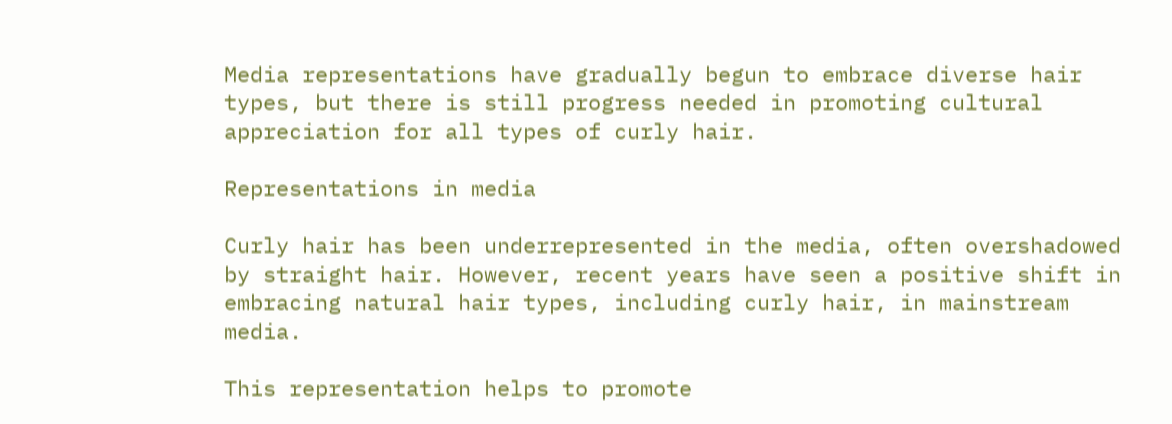Media representations have gradually begun to embrace diverse hair types, but there is still progress needed in promoting cultural appreciation for all types of curly hair.

Representations in media

Curly hair has been underrepresented in the media, often overshadowed by straight hair. However, recent years have seen a positive shift in embracing natural hair types, including curly hair, in mainstream media.

This representation helps to promote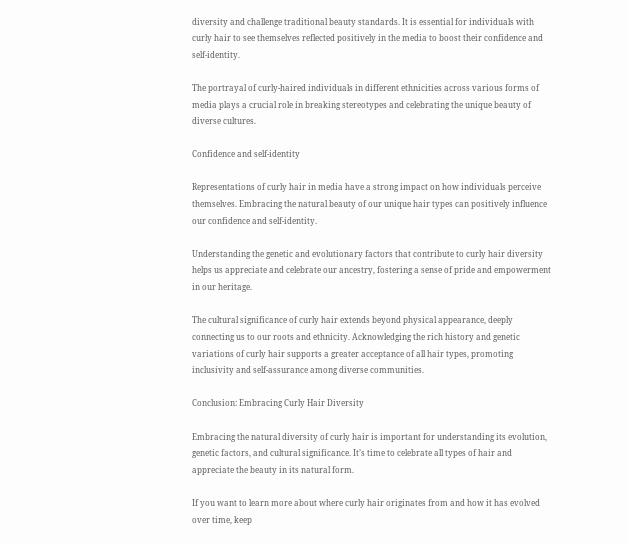diversity and challenge traditional beauty standards. It is essential for individuals with curly hair to see themselves reflected positively in the media to boost their confidence and self-identity.

The portrayal of curly-haired individuals in different ethnicities across various forms of media plays a crucial role in breaking stereotypes and celebrating the unique beauty of diverse cultures.

Confidence and self-identity

Representations of curly hair in media have a strong impact on how individuals perceive themselves. Embracing the natural beauty of our unique hair types can positively influence our confidence and self-identity.

Understanding the genetic and evolutionary factors that contribute to curly hair diversity helps us appreciate and celebrate our ancestry, fostering a sense of pride and empowerment in our heritage.

The cultural significance of curly hair extends beyond physical appearance, deeply connecting us to our roots and ethnicity. Acknowledging the rich history and genetic variations of curly hair supports a greater acceptance of all hair types, promoting inclusivity and self-assurance among diverse communities.

Conclusion: Embracing Curly Hair Diversity

Embracing the natural diversity of curly hair is important for understanding its evolution, genetic factors, and cultural significance. It’s time to celebrate all types of hair and appreciate the beauty in its natural form.

If you want to learn more about where curly hair originates from and how it has evolved over time, keep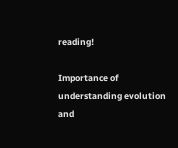reading!

Importance of understanding evolution and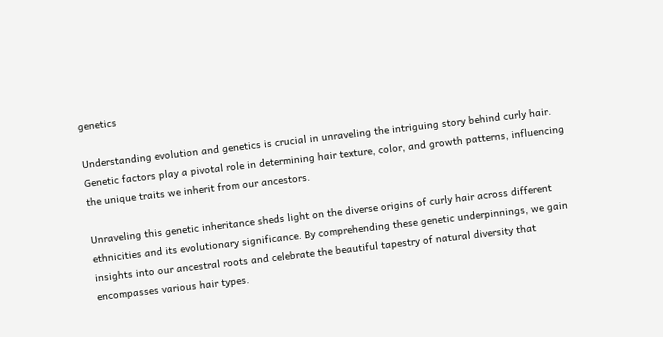genetics

Understanding evolution and genetics is crucial in unraveling the intriguing story behind curly hair. Genetic factors play a pivotal role in determining hair texture, color, and growth patterns, influencing the unique traits we inherit from our ancestors.

Unraveling this genetic inheritance sheds light on the diverse origins of curly hair across different ethnicities and its evolutionary significance. By comprehending these genetic underpinnings, we gain insights into our ancestral roots and celebrate the beautiful tapestry of natural diversity that encompasses various hair types.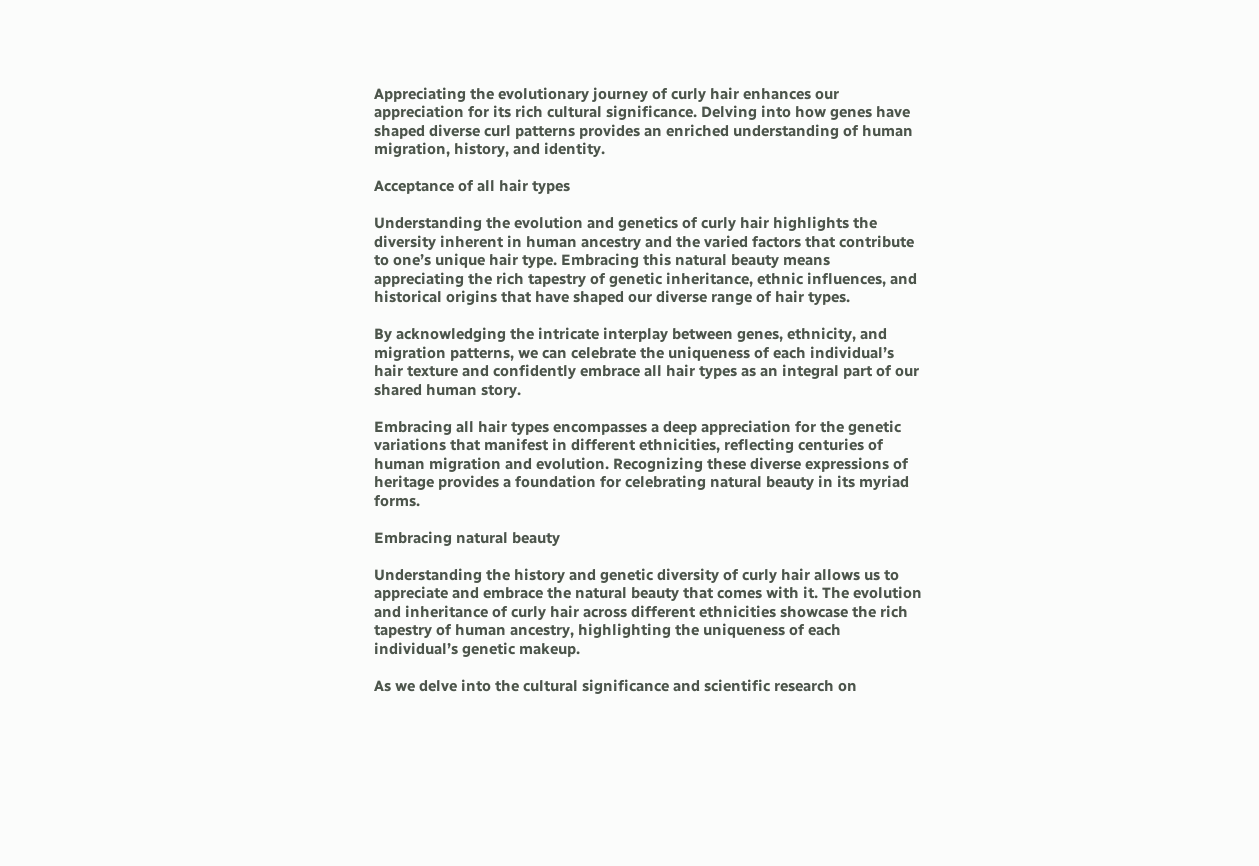Appreciating the evolutionary journey of curly hair enhances our appreciation for its rich cultural significance. Delving into how genes have shaped diverse curl patterns provides an enriched understanding of human migration, history, and identity.

Acceptance of all hair types

Understanding the evolution and genetics of curly hair highlights the diversity inherent in human ancestry and the varied factors that contribute to one’s unique hair type. Embracing this natural beauty means appreciating the rich tapestry of genetic inheritance, ethnic influences, and historical origins that have shaped our diverse range of hair types.

By acknowledging the intricate interplay between genes, ethnicity, and migration patterns, we can celebrate the uniqueness of each individual’s hair texture and confidently embrace all hair types as an integral part of our shared human story.

Embracing all hair types encompasses a deep appreciation for the genetic variations that manifest in different ethnicities, reflecting centuries of human migration and evolution. Recognizing these diverse expressions of heritage provides a foundation for celebrating natural beauty in its myriad forms.

Embracing natural beauty

Understanding the history and genetic diversity of curly hair allows us to appreciate and embrace the natural beauty that comes with it. The evolution and inheritance of curly hair across different ethnicities showcase the rich tapestry of human ancestry, highlighting the uniqueness of each individual’s genetic makeup.

As we delve into the cultural significance and scientific research on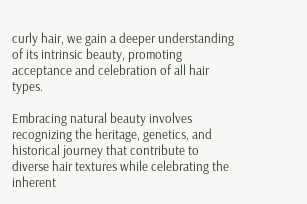curly hair, we gain a deeper understanding of its intrinsic beauty, promoting acceptance and celebration of all hair types.

Embracing natural beauty involves recognizing the heritage, genetics, and historical journey that contribute to diverse hair textures while celebrating the inherent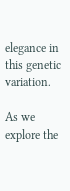elegance in this genetic variation.

As we explore the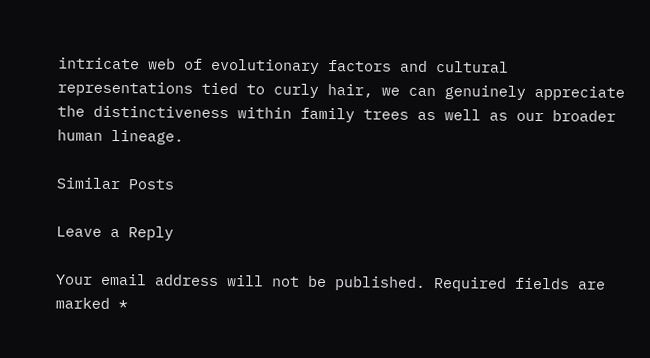intricate web of evolutionary factors and cultural representations tied to curly hair, we can genuinely appreciate the distinctiveness within family trees as well as our broader human lineage.

Similar Posts

Leave a Reply

Your email address will not be published. Required fields are marked *